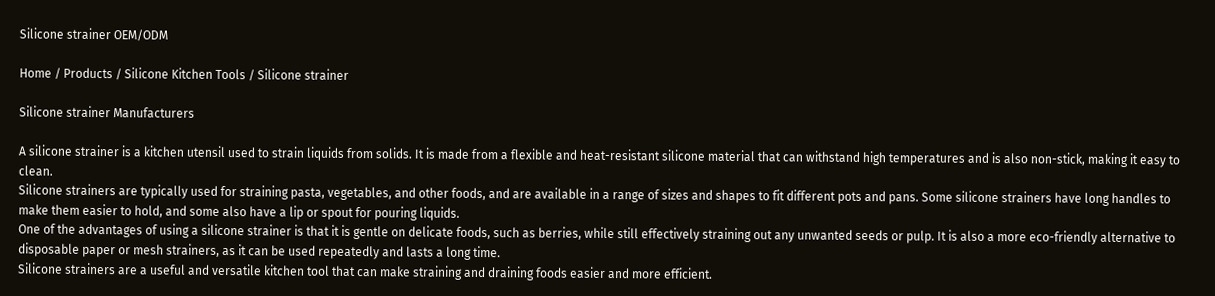Silicone strainer OEM/ODM

Home / Products / Silicone Kitchen Tools / Silicone strainer

Silicone strainer Manufacturers

A silicone strainer is a kitchen utensil used to strain liquids from solids. It is made from a flexible and heat-resistant silicone material that can withstand high temperatures and is also non-stick, making it easy to clean.
Silicone strainers are typically used for straining pasta, vegetables, and other foods, and are available in a range of sizes and shapes to fit different pots and pans. Some silicone strainers have long handles to make them easier to hold, and some also have a lip or spout for pouring liquids.
One of the advantages of using a silicone strainer is that it is gentle on delicate foods, such as berries, while still effectively straining out any unwanted seeds or pulp. It is also a more eco-friendly alternative to disposable paper or mesh strainers, as it can be used repeatedly and lasts a long time.
Silicone strainers are a useful and versatile kitchen tool that can make straining and draining foods easier and more efficient.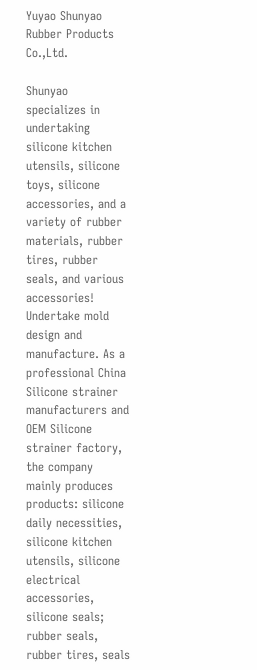Yuyao Shunyao Rubber Products Co.,Ltd.

Shunyao specializes in undertaking silicone kitchen utensils, silicone toys, silicone accessories, and a variety of rubber materials, rubber tires, rubber seals, and various accessories! Undertake mold design and manufacture. As a professional China Silicone strainer manufacturers and OEM Silicone strainer factory, the company mainly produces products: silicone daily necessities, silicone kitchen utensils, silicone electrical accessories, silicone seals; rubber seals, rubber tires, seals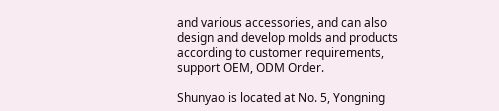and various accessories, and can also design and develop molds and products according to customer requirements, support OEM, ODM Order.

Shunyao is located at No. 5, Yongning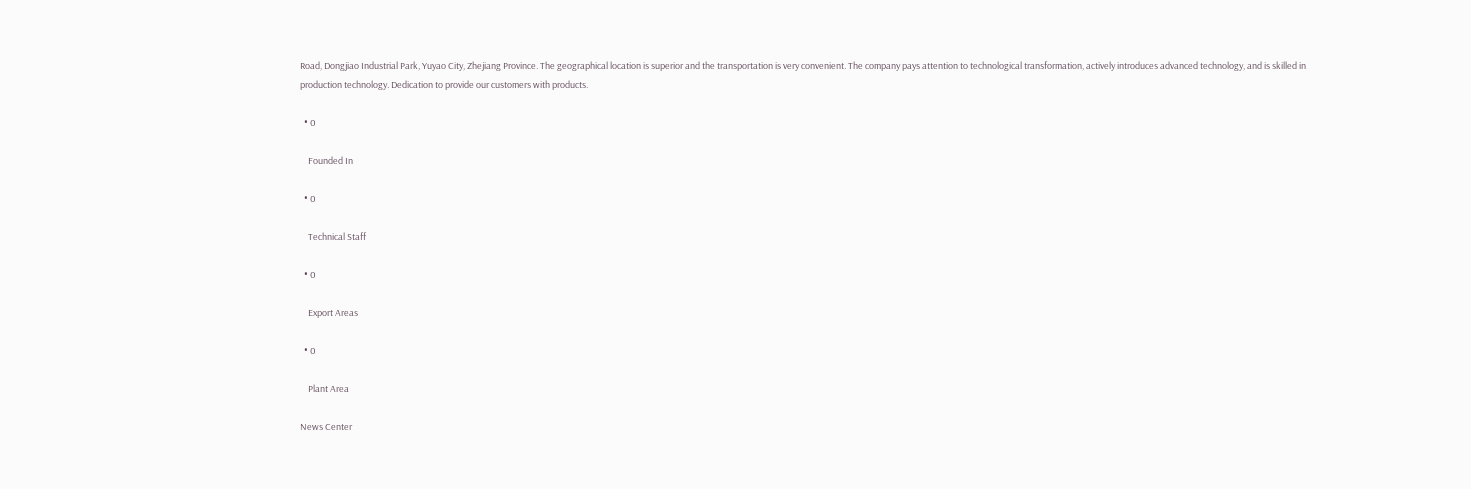Road, Dongjiao Industrial Park, Yuyao City, Zhejiang Province. The geographical location is superior and the transportation is very convenient. The company pays attention to technological transformation, actively introduces advanced technology, and is skilled in production technology. Dedication to provide our customers with products.

  • 0

    Founded In

  • 0

    Technical Staff

  • 0

    Export Areas

  • 0

    Plant Area

News Center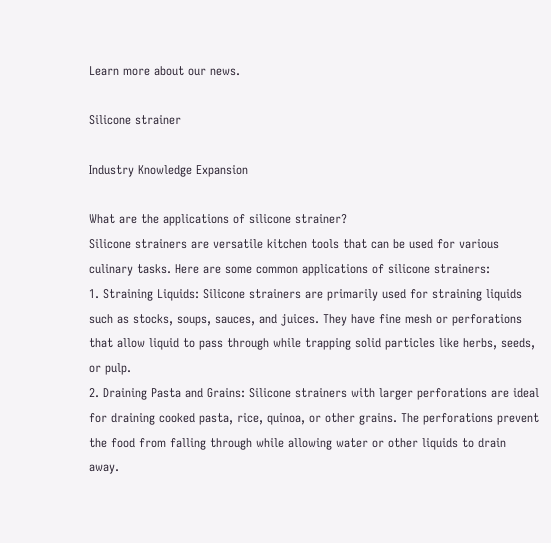Learn more about our news.

Silicone strainer

Industry Knowledge Expansion

What are the applications of silicone strainer?
Silicone strainers are versatile kitchen tools that can be used for various culinary tasks. Here are some common applications of silicone strainers:
1. Straining Liquids: Silicone strainers are primarily used for straining liquids such as stocks, soups, sauces, and juices. They have fine mesh or perforations that allow liquid to pass through while trapping solid particles like herbs, seeds, or pulp.
2. Draining Pasta and Grains: Silicone strainers with larger perforations are ideal for draining cooked pasta, rice, quinoa, or other grains. The perforations prevent the food from falling through while allowing water or other liquids to drain away.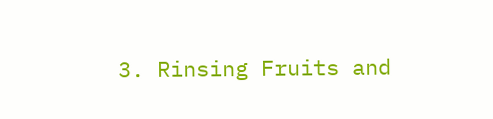3. Rinsing Fruits and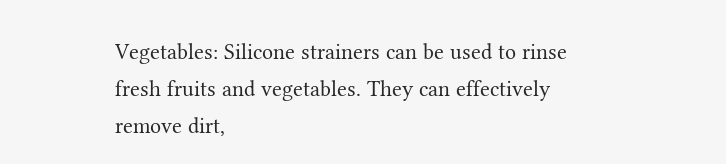Vegetables: Silicone strainers can be used to rinse fresh fruits and vegetables. They can effectively remove dirt,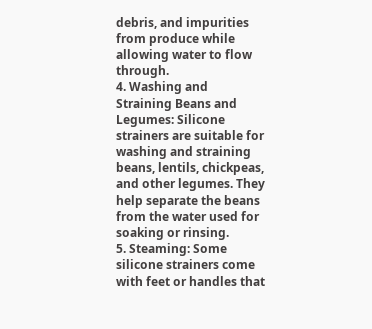debris, and impurities from produce while allowing water to flow through.
4. Washing and Straining Beans and Legumes: Silicone strainers are suitable for washing and straining beans, lentils, chickpeas, and other legumes. They help separate the beans from the water used for soaking or rinsing.
5. Steaming: Some silicone strainers come with feet or handles that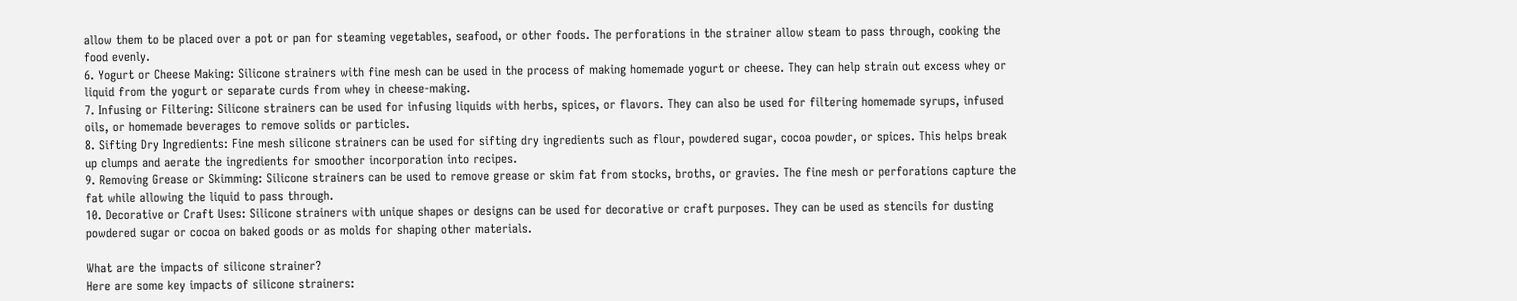allow them to be placed over a pot or pan for steaming vegetables, seafood, or other foods. The perforations in the strainer allow steam to pass through, cooking the food evenly.
6. Yogurt or Cheese Making: Silicone strainers with fine mesh can be used in the process of making homemade yogurt or cheese. They can help strain out excess whey or liquid from the yogurt or separate curds from whey in cheese-making.
7. Infusing or Filtering: Silicone strainers can be used for infusing liquids with herbs, spices, or flavors. They can also be used for filtering homemade syrups, infused oils, or homemade beverages to remove solids or particles.
8. Sifting Dry Ingredients: Fine mesh silicone strainers can be used for sifting dry ingredients such as flour, powdered sugar, cocoa powder, or spices. This helps break up clumps and aerate the ingredients for smoother incorporation into recipes.
9. Removing Grease or Skimming: Silicone strainers can be used to remove grease or skim fat from stocks, broths, or gravies. The fine mesh or perforations capture the fat while allowing the liquid to pass through.
10. Decorative or Craft Uses: Silicone strainers with unique shapes or designs can be used for decorative or craft purposes. They can be used as stencils for dusting powdered sugar or cocoa on baked goods or as molds for shaping other materials.

What are the impacts of silicone strainer?
Here are some key impacts of silicone strainers: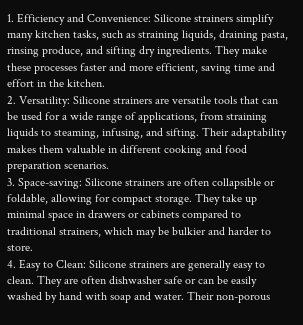1. Efficiency and Convenience: Silicone strainers simplify many kitchen tasks, such as straining liquids, draining pasta, rinsing produce, and sifting dry ingredients. They make these processes faster and more efficient, saving time and effort in the kitchen.
2. Versatility: Silicone strainers are versatile tools that can be used for a wide range of applications, from straining liquids to steaming, infusing, and sifting. Their adaptability makes them valuable in different cooking and food preparation scenarios.
3. Space-saving: Silicone strainers are often collapsible or foldable, allowing for compact storage. They take up minimal space in drawers or cabinets compared to traditional strainers, which may be bulkier and harder to store.
4. Easy to Clean: Silicone strainers are generally easy to clean. They are often dishwasher safe or can be easily washed by hand with soap and water. Their non-porous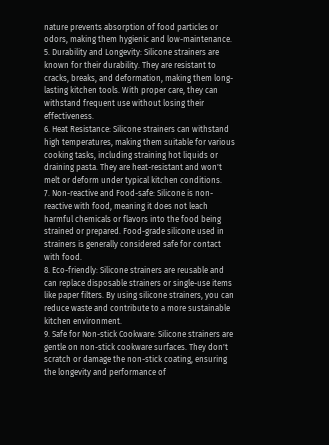nature prevents absorption of food particles or odors, making them hygienic and low-maintenance.
5. Durability and Longevity: Silicone strainers are known for their durability. They are resistant to cracks, breaks, and deformation, making them long-lasting kitchen tools. With proper care, they can withstand frequent use without losing their effectiveness.
6. Heat Resistance: Silicone strainers can withstand high temperatures, making them suitable for various cooking tasks, including straining hot liquids or draining pasta. They are heat-resistant and won't melt or deform under typical kitchen conditions.
7. Non-reactive and Food-safe: Silicone is non-reactive with food, meaning it does not leach harmful chemicals or flavors into the food being strained or prepared. Food-grade silicone used in strainers is generally considered safe for contact with food.
8. Eco-friendly: Silicone strainers are reusable and can replace disposable strainers or single-use items like paper filters. By using silicone strainers, you can reduce waste and contribute to a more sustainable kitchen environment.
9. Safe for Non-stick Cookware: Silicone strainers are gentle on non-stick cookware surfaces. They don't scratch or damage the non-stick coating, ensuring the longevity and performance of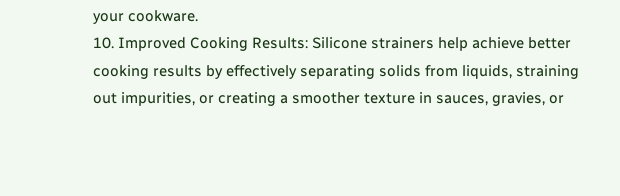your cookware.
10. Improved Cooking Results: Silicone strainers help achieve better cooking results by effectively separating solids from liquids, straining out impurities, or creating a smoother texture in sauces, gravies, or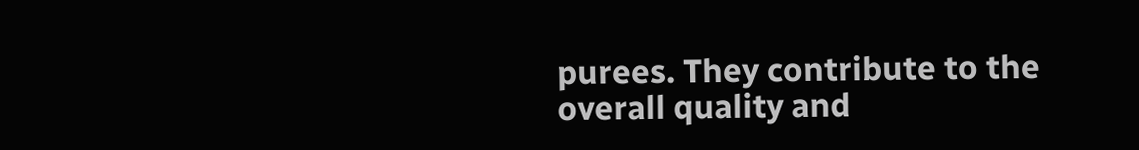purees. They contribute to the overall quality and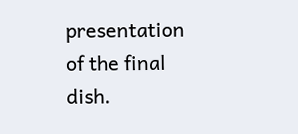presentation of the final dish.